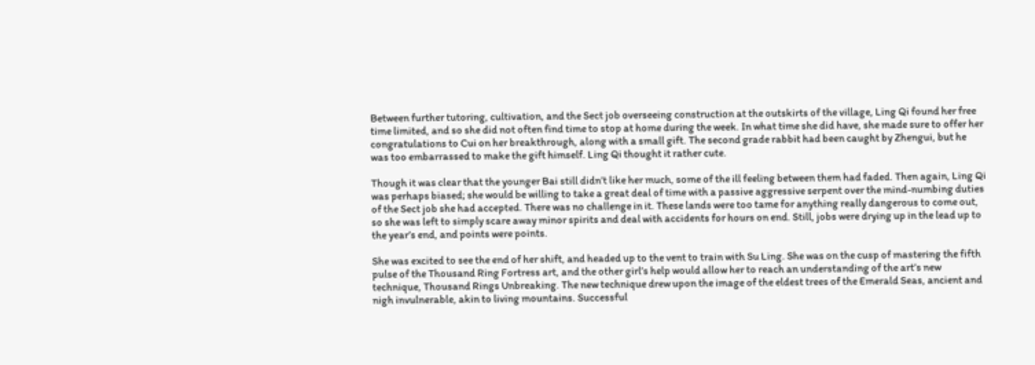Between further tutoring, cultivation, and the Sect job overseeing construction at the outskirts of the village, Ling Qi found her free time limited, and so she did not often find time to stop at home during the week. In what time she did have, she made sure to offer her congratulations to Cui on her breakthrough, along with a small gift. The second grade rabbit had been caught by Zhengui, but he was too embarrassed to make the gift himself. Ling Qi thought it rather cute.

Though it was clear that the younger Bai still didn’t like her much, some of the ill feeling between them had faded. Then again, Ling Qi was perhaps biased; she would be willing to take a great deal of time with a passive aggressive serpent over the mind-numbing duties of the Sect job she had accepted. There was no challenge in it. These lands were too tame for anything really dangerous to come out, so she was left to simply scare away minor spirits and deal with accidents for hours on end. Still, jobs were drying up in the lead up to the year’s end, and points were points.

She was excited to see the end of her shift, and headed up to the vent to train with Su Ling. She was on the cusp of mastering the fifth pulse of the Thousand Ring Fortress art, and the other girl’s help would allow her to reach an understanding of the art’s new technique, Thousand Rings Unbreaking. The new technique drew upon the image of the eldest trees of the Emerald Seas, ancient and nigh invulnerable, akin to living mountains. Successful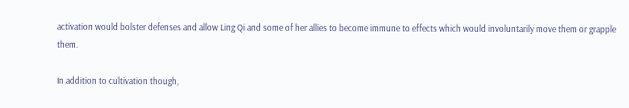activation would bolster defenses and allow Ling Qi and some of her allies to become immune to effects which would involuntarily move them or grapple them.

In addition to cultivation though,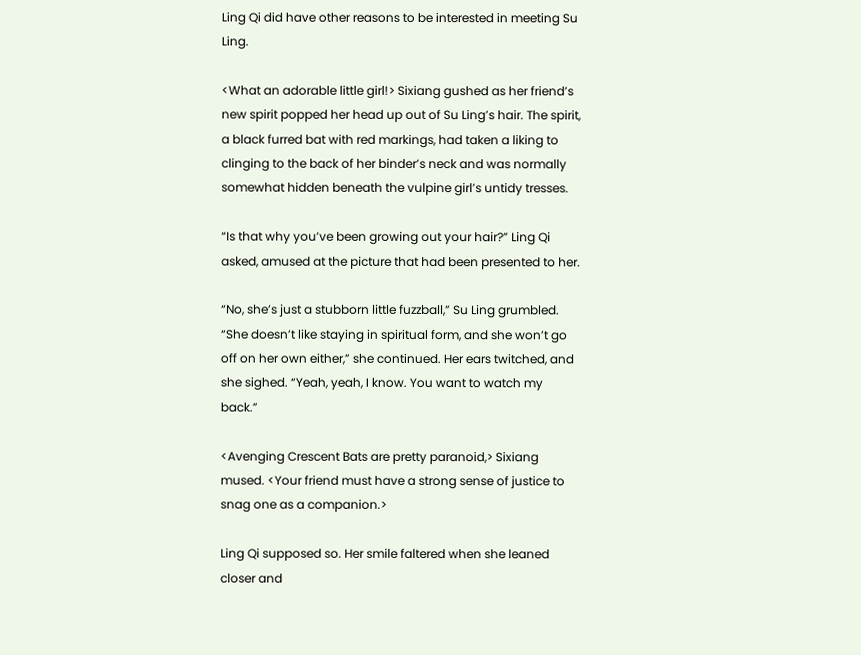Ling Qi did have other reasons to be interested in meeting Su Ling.

<What an adorable little girl!> Sixiang gushed as her friend’s new spirit popped her head up out of Su Ling’s hair. The spirit, a black furred bat with red markings, had taken a liking to clinging to the back of her binder’s neck and was normally somewhat hidden beneath the vulpine girl’s untidy tresses.

“Is that why you’ve been growing out your hair?” Ling Qi asked, amused at the picture that had been presented to her.

“No, she’s just a stubborn little fuzzball,” Su Ling grumbled. “She doesn’t like staying in spiritual form, and she won’t go off on her own either,” she continued. Her ears twitched, and she sighed. “Yeah, yeah, I know. You want to watch my back.”

<Avenging Crescent Bats are pretty paranoid,> Sixiang mused. <Your friend must have a strong sense of justice to snag one as a companion.>

Ling Qi supposed so. Her smile faltered when she leaned closer and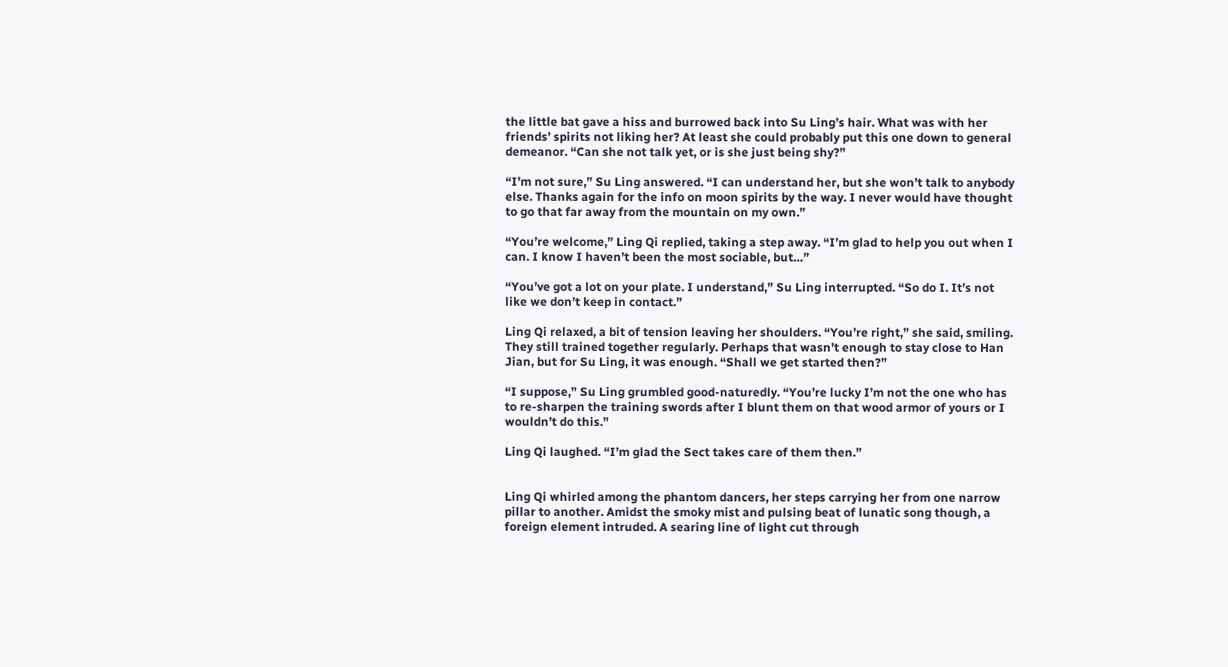the little bat gave a hiss and burrowed back into Su Ling’s hair. What was with her friends’ spirits not liking her? At least she could probably put this one down to general demeanor. “Can she not talk yet, or is she just being shy?”

“I’m not sure,” Su Ling answered. “I can understand her, but she won’t talk to anybody else. Thanks again for the info on moon spirits by the way. I never would have thought to go that far away from the mountain on my own.”

“You’re welcome,” Ling Qi replied, taking a step away. “I’m glad to help you out when I can. I know I haven’t been the most sociable, but…”

“You’ve got a lot on your plate. I understand,” Su Ling interrupted. “So do I. It’s not like we don’t keep in contact.”

Ling Qi relaxed, a bit of tension leaving her shoulders. “You’re right,” she said, smiling. They still trained together regularly. Perhaps that wasn’t enough to stay close to Han Jian, but for Su Ling, it was enough. “Shall we get started then?”

“I suppose,” Su Ling grumbled good-naturedly. “You’re lucky I’m not the one who has to re-sharpen the training swords after I blunt them on that wood armor of yours or I wouldn’t do this.”

Ling Qi laughed. “I’m glad the Sect takes care of them then.”


Ling Qi whirled among the phantom dancers, her steps carrying her from one narrow pillar to another. Amidst the smoky mist and pulsing beat of lunatic song though, a foreign element intruded. A searing line of light cut through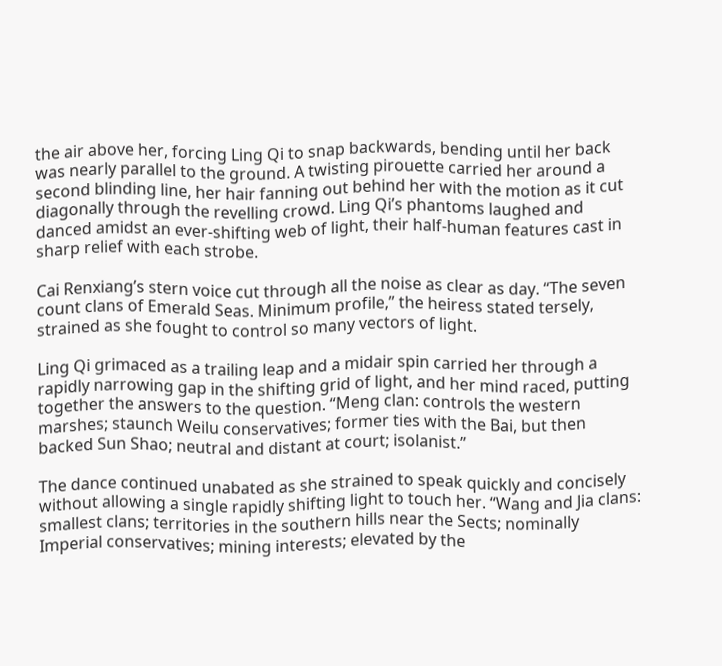the air above her, forcing Ling Qi to snap backwards, bending until her back was nearly parallel to the ground. A twisting pirouette carried her around a second blinding line, her hair fanning out behind her with the motion as it cut diagonally through the revelling crowd. Ling Qi’s phantoms laughed and danced amidst an ever-shifting web of light, their half-human features cast in sharp relief with each strobe.

Cai Renxiang’s stern voice cut through all the noise as clear as day. “The seven count clans of Emerald Seas. Minimum profile,” the heiress stated tersely, strained as she fought to control so many vectors of light.

Ling Qi grimaced as a trailing leap and a midair spin carried her through a rapidly narrowing gap in the shifting grid of light, and her mind raced, putting together the answers to the question. “Meng clan: controls the western marshes; staunch Weilu conservatives; former ties with the Bai, but then backed Sun Shao; neutral and distant at court; isolanist.”

The dance continued unabated as she strained to speak quickly and concisely without allowing a single rapidly shifting light to touch her. “Wang and Jia clans: smallest clans; territories in the southern hills near the Sects; nominally Imperial conservatives; mining interests; elevated by the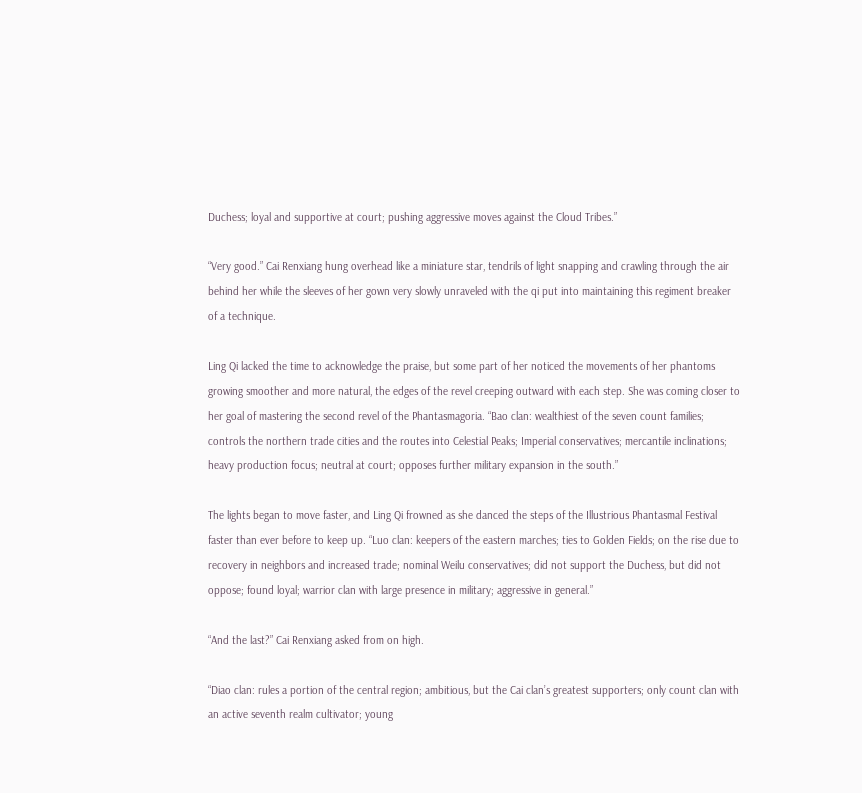Duchess; loyal and supportive at court; pushing aggressive moves against the Cloud Tribes.”

“Very good.” Cai Renxiang hung overhead like a miniature star, tendrils of light snapping and crawling through the air behind her while the sleeves of her gown very slowly unraveled with the qi put into maintaining this regiment breaker of a technique.

Ling Qi lacked the time to acknowledge the praise, but some part of her noticed the movements of her phantoms growing smoother and more natural, the edges of the revel creeping outward with each step. She was coming closer to her goal of mastering the second revel of the Phantasmagoria. “Bao clan: wealthiest of the seven count families; controls the northern trade cities and the routes into Celestial Peaks; Imperial conservatives; mercantile inclinations; heavy production focus; neutral at court; opposes further military expansion in the south.”

The lights began to move faster, and Ling Qi frowned as she danced the steps of the Illustrious Phantasmal Festival faster than ever before to keep up. “Luo clan: keepers of the eastern marches; ties to Golden Fields; on the rise due to recovery in neighbors and increased trade; nominal Weilu conservatives; did not support the Duchess, but did not oppose; found loyal; warrior clan with large presence in military; aggressive in general.”

“And the last?” Cai Renxiang asked from on high.

“Diao clan: rules a portion of the central region; ambitious, but the Cai clan’s greatest supporters; only count clan with an active seventh realm cultivator; young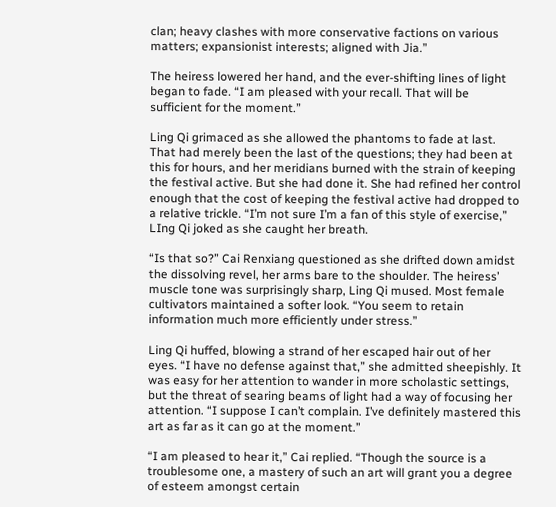clan; heavy clashes with more conservative factions on various matters; expansionist interests; aligned with Jia.”

The heiress lowered her hand, and the ever-shifting lines of light began to fade. “I am pleased with your recall. That will be sufficient for the moment.”

Ling Qi grimaced as she allowed the phantoms to fade at last. That had merely been the last of the questions; they had been at this for hours, and her meridians burned with the strain of keeping the festival active. But she had done it. She had refined her control enough that the cost of keeping the festival active had dropped to a relative trickle. “I’m not sure I’m a fan of this style of exercise,” LIng Qi joked as she caught her breath.

“Is that so?” Cai Renxiang questioned as she drifted down amidst the dissolving revel, her arms bare to the shoulder. The heiress’ muscle tone was surprisingly sharp, Ling Qi mused. Most female cultivators maintained a softer look. “You seem to retain information much more efficiently under stress.”

Ling Qi huffed, blowing a strand of her escaped hair out of her eyes. “I have no defense against that,” she admitted sheepishly. It was easy for her attention to wander in more scholastic settings, but the threat of searing beams of light had a way of focusing her attention. “I suppose I can’t complain. I’ve definitely mastered this art as far as it can go at the moment.”

“I am pleased to hear it,” Cai replied. “Though the source is a troublesome one, a mastery of such an art will grant you a degree of esteem amongst certain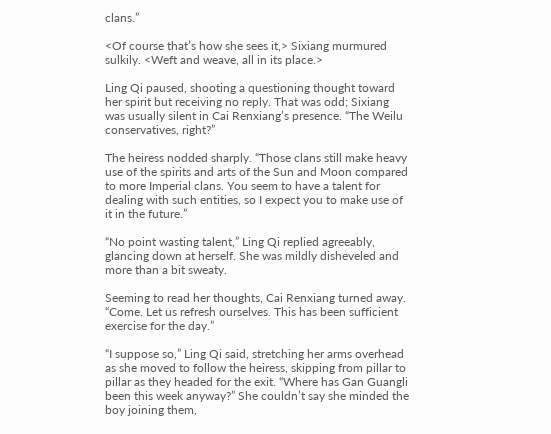clans.”

<Of course that’s how she sees it,> Sixiang murmured sulkily. <Weft and weave, all in its place.>

Ling Qi paused, shooting a questioning thought toward her spirit but receiving no reply. That was odd; Sixiang was usually silent in Cai Renxiang’s presence. “The Weilu conservatives, right?”

The heiress nodded sharply. “Those clans still make heavy use of the spirits and arts of the Sun and Moon compared to more Imperial clans. You seem to have a talent for dealing with such entities, so I expect you to make use of it in the future.”

“No point wasting talent,” Ling Qi replied agreeably, glancing down at herself. She was mildly disheveled and more than a bit sweaty.

Seeming to read her thoughts, Cai Renxiang turned away. “Come. Let us refresh ourselves. This has been sufficient exercise for the day.”

“I suppose so,” Ling Qi said, stretching her arms overhead as she moved to follow the heiress, skipping from pillar to pillar as they headed for the exit. “Where has Gan Guangli been this week anyway?” She couldn’t say she minded the boy joining them,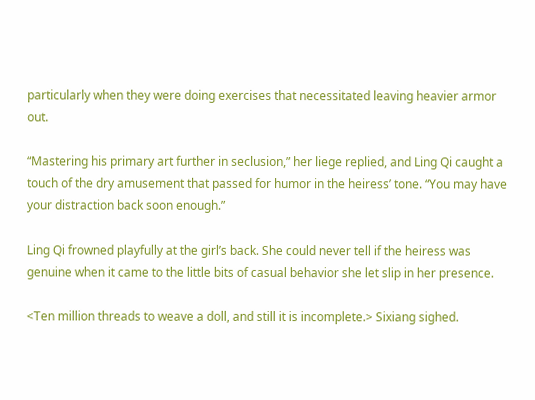particularly when they were doing exercises that necessitated leaving heavier armor out.

“Mastering his primary art further in seclusion,” her liege replied, and Ling Qi caught a touch of the dry amusement that passed for humor in the heiress’ tone. “You may have your distraction back soon enough.”

Ling Qi frowned playfully at the girl’s back. She could never tell if the heiress was genuine when it came to the little bits of casual behavior she let slip in her presence.

<Ten million threads to weave a doll, and still it is incomplete.> Sixiang sighed.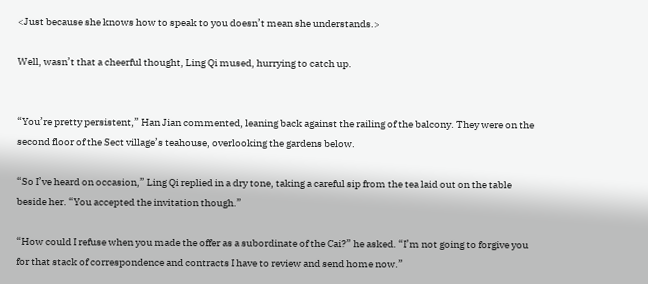<Just because she knows how to speak to you doesn’t mean she understands.>

Well, wasn’t that a cheerful thought, Ling Qi mused, hurrying to catch up.


“You’re pretty persistent,” Han Jian commented, leaning back against the railing of the balcony. They were on the second floor of the Sect village’s teahouse, overlooking the gardens below.

“So I’ve heard on occasion,” Ling Qi replied in a dry tone, taking a careful sip from the tea laid out on the table beside her. “You accepted the invitation though.”

“How could I refuse when you made the offer as a subordinate of the Cai?” he asked. “I’m not going to forgive you for that stack of correspondence and contracts I have to review and send home now.”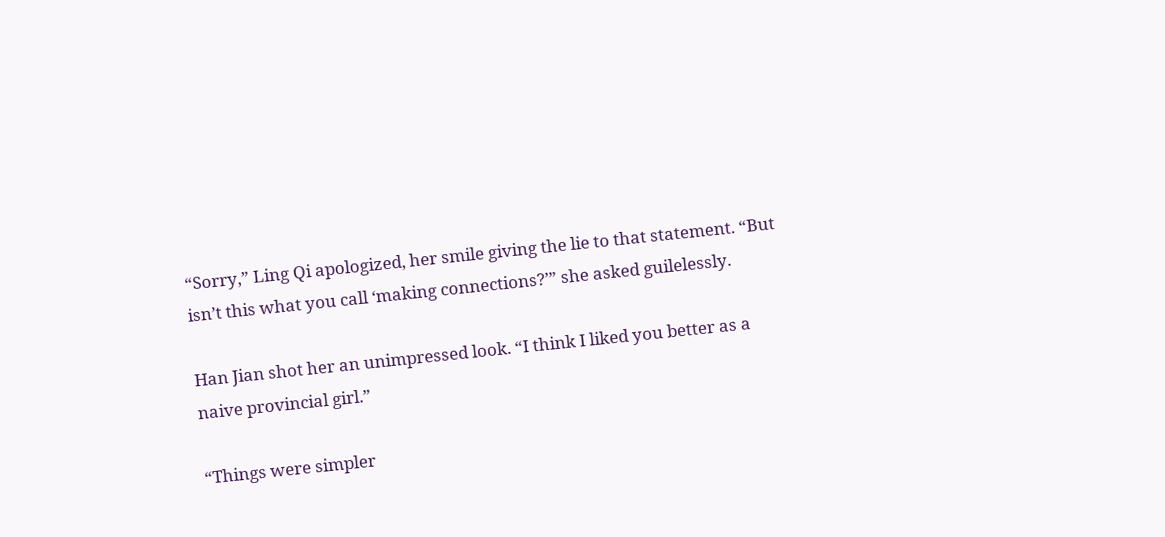“Sorry,” Ling Qi apologized, her smile giving the lie to that statement. “But isn’t this what you call ‘making connections?’” she asked guilelessly.

Han Jian shot her an unimpressed look. “I think I liked you better as a naive provincial girl.”

“Things were simpler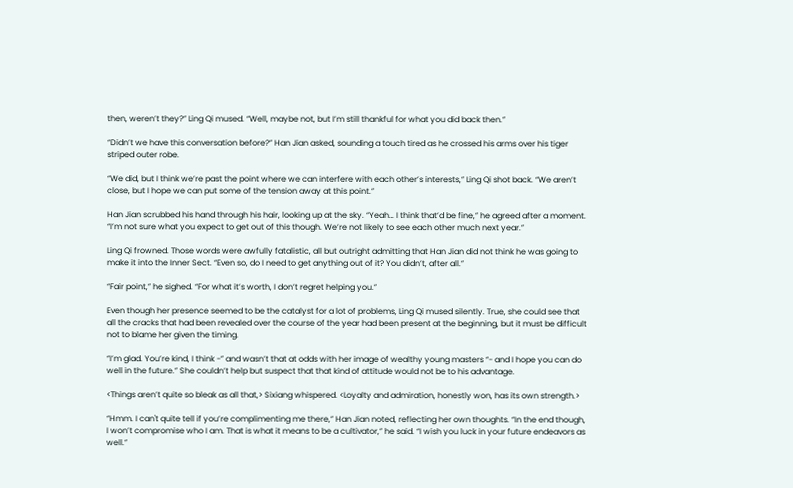then, weren’t they?” Ling Qi mused. “Well, maybe not, but I’m still thankful for what you did back then.”

“Didn’t we have this conversation before?” Han Jian asked, sounding a touch tired as he crossed his arms over his tiger striped outer robe.

“We did, but I think we’re past the point where we can interfere with each other’s interests,” Ling Qi shot back. “We aren’t close, but I hope we can put some of the tension away at this point.”

Han Jian scrubbed his hand through his hair, looking up at the sky. “Yeah… I think that’d be fine,” he agreed after a moment. “I’m not sure what you expect to get out of this though. We’re not likely to see each other much next year.”

Ling Qi frowned. Those words were awfully fatalistic, all but outright admitting that Han Jian did not think he was going to make it into the Inner Sect. “Even so, do I need to get anything out of it? You didn’t, after all.”

“Fair point,” he sighed. “For what it’s worth, I don’t regret helping you.”

Even though her presence seemed to be the catalyst for a lot of problems, Ling Qi mused silently. True, she could see that all the cracks that had been revealed over the course of the year had been present at the beginning, but it must be difficult not to blame her given the timing.

“I’m glad. You’re kind, I think -” and wasn’t that at odds with her image of wealthy young masters “- and I hope you can do well in the future.” She couldn’t help but suspect that that kind of attitude would not be to his advantage.

<Things aren’t quite so bleak as all that,> Sixiang whispered. <Loyalty and admiration, honestly won, has its own strength.>

“Hmm. I can't quite tell if you’re complimenting me there,” Han Jian noted, reflecting her own thoughts. “In the end though, I won’t compromise who I am. That is what it means to be a cultivator,” he said. “I wish you luck in your future endeavors as well.”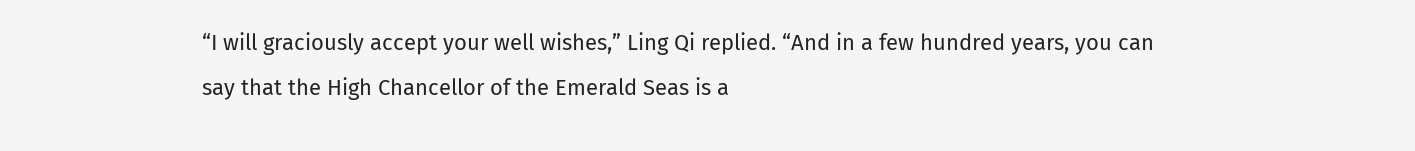“I will graciously accept your well wishes,” Ling Qi replied. “And in a few hundred years, you can say that the High Chancellor of the Emerald Seas is a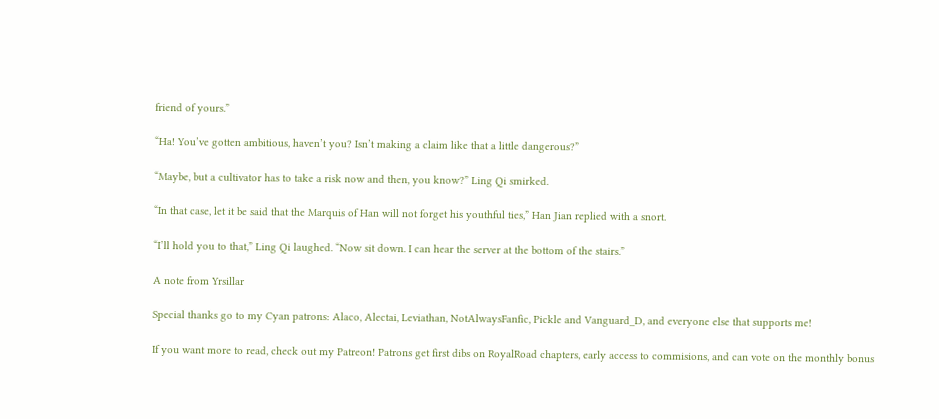friend of yours.”

“Ha! You’ve gotten ambitious, haven’t you? Isn’t making a claim like that a little dangerous?”

“Maybe, but a cultivator has to take a risk now and then, you know?” Ling Qi smirked.

“In that case, let it be said that the Marquis of Han will not forget his youthful ties,” Han Jian replied with a snort.

“I’ll hold you to that,” Ling Qi laughed. “Now sit down. I can hear the server at the bottom of the stairs.”

A note from Yrsillar

Special thanks go to my Cyan patrons: Alaco, Alectai, Leviathan, NotAlwaysFanfic, Pickle and Vanguard_D, and everyone else that supports me!

If you want more to read, check out my Patreon! Patrons get first dibs on RoyalRoad chapters, early access to commisions, and can vote on the monthly bonus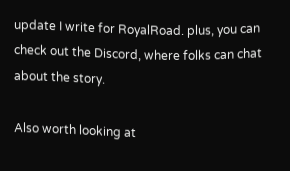update I write for RoyalRoad. plus, you can check out the Discord, where folks can chat about the story.

Also worth looking at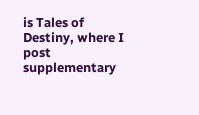is Tales of Destiny, where I post supplementary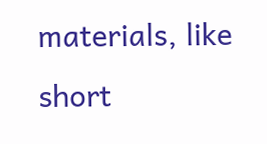materials, like short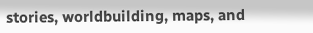stories, worldbuilding, maps, and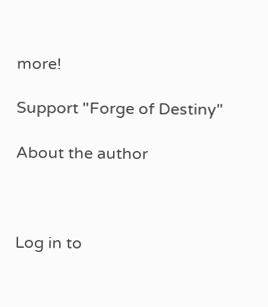more!

Support "Forge of Destiny"

About the author



Log in to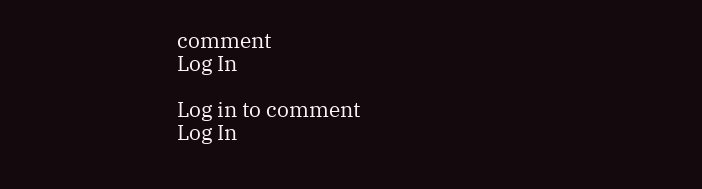comment
Log In

Log in to comment
Log In